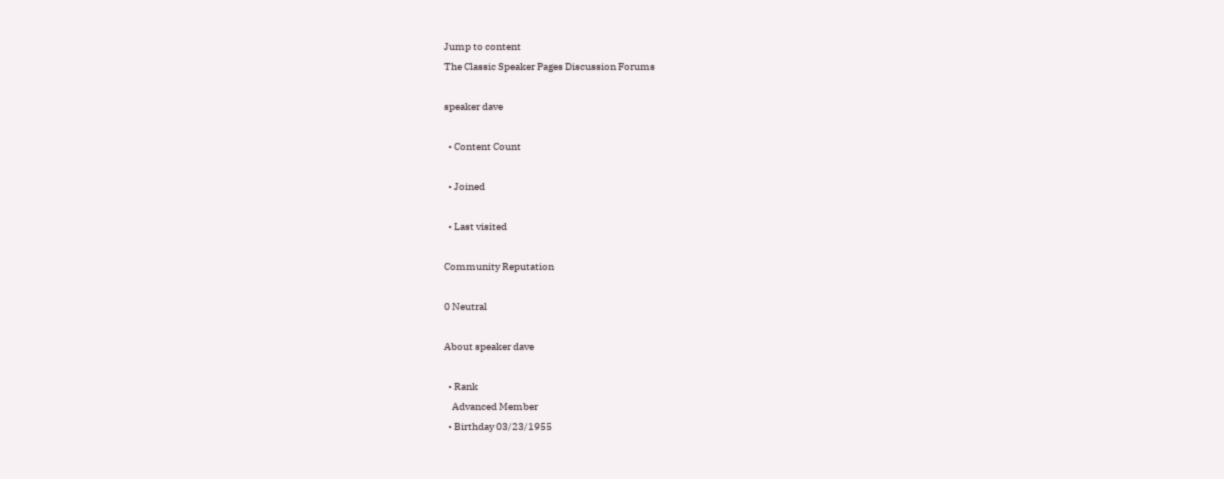Jump to content
The Classic Speaker Pages Discussion Forums

speaker dave

  • Content Count

  • Joined

  • Last visited

Community Reputation

0 Neutral

About speaker dave

  • Rank
    Advanced Member
  • Birthday 03/23/1955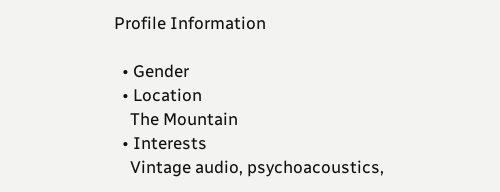Profile Information

  • Gender
  • Location
    The Mountain
  • Interests
    Vintage audio, psychoacoustics,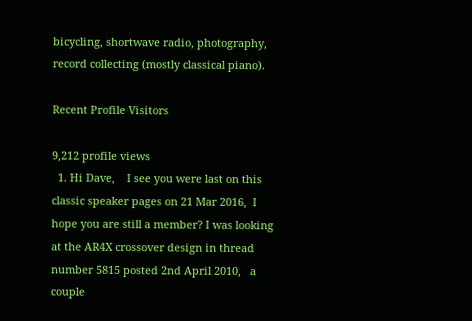bicycling, shortwave radio, photography, record collecting (mostly classical piano).

Recent Profile Visitors

9,212 profile views
  1. Hi Dave,    I see you were last on this classic speaker pages on 21 Mar 2016,  I hope you are still a member? I was looking at the AR4X crossover design in thread number 5815 posted 2nd April 2010,   a couple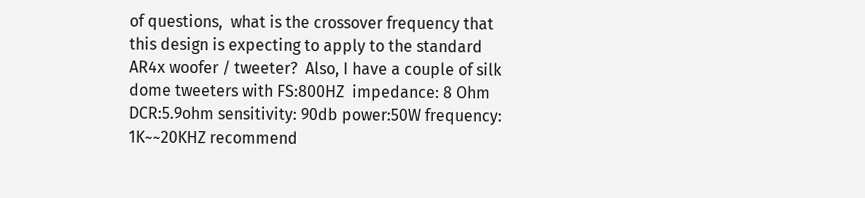of questions,  what is the crossover frequency that this design is expecting to apply to the standard AR4x woofer / tweeter?  Also, I have a couple of silk dome tweeters with FS:800HZ  impedance: 8 Ohm DCR:5.9ohm sensitivity: 90db power:50W frequency: 1K~~20KHZ recommend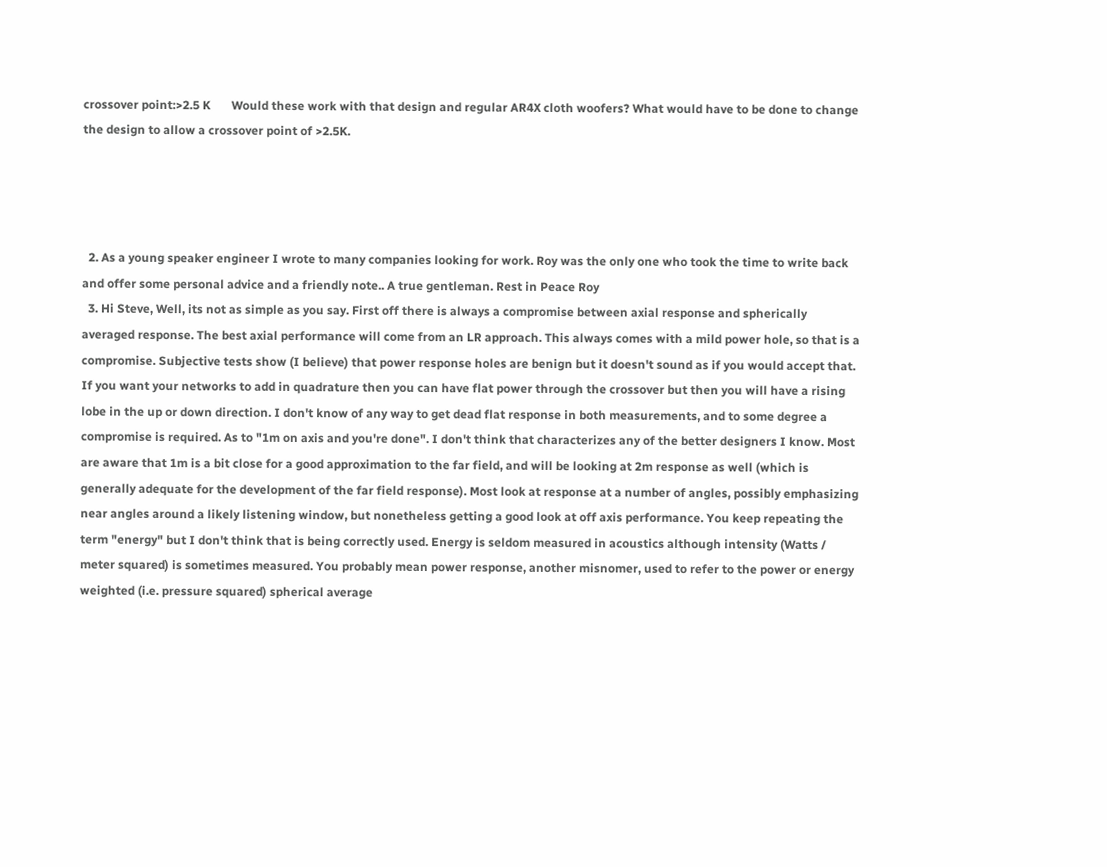crossover point:>2.5 K       Would these work with that design and regular AR4X cloth woofers? What would have to be done to change the design to allow a crossover point of >2.5K.




  2. As a young speaker engineer I wrote to many companies looking for work. Roy was the only one who took the time to write back and offer some personal advice and a friendly note.. A true gentleman. Rest in Peace Roy
  3. Hi Steve, Well, its not as simple as you say. First off there is always a compromise between axial response and spherically averaged response. The best axial performance will come from an LR approach. This always comes with a mild power hole, so that is a compromise. Subjective tests show (I believe) that power response holes are benign but it doesn't sound as if you would accept that. If you want your networks to add in quadrature then you can have flat power through the crossover but then you will have a rising lobe in the up or down direction. I don't know of any way to get dead flat response in both measurements, and to some degree a compromise is required. As to "1m on axis and you're done". I don't think that characterizes any of the better designers I know. Most are aware that 1m is a bit close for a good approximation to the far field, and will be looking at 2m response as well (which is generally adequate for the development of the far field response). Most look at response at a number of angles, possibly emphasizing near angles around a likely listening window, but nonetheless getting a good look at off axis performance. You keep repeating the term "energy" but I don't think that is being correctly used. Energy is seldom measured in acoustics although intensity (Watts / meter squared) is sometimes measured. You probably mean power response, another misnomer, used to refer to the power or energy weighted (i.e. pressure squared) spherical average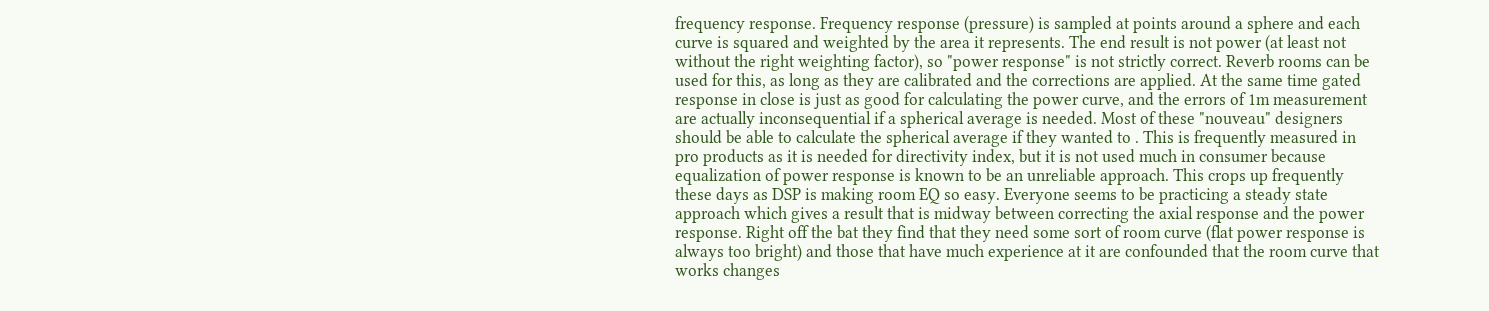frequency response. Frequency response (pressure) is sampled at points around a sphere and each curve is squared and weighted by the area it represents. The end result is not power (at least not without the right weighting factor), so "power response" is not strictly correct. Reverb rooms can be used for this, as long as they are calibrated and the corrections are applied. At the same time gated response in close is just as good for calculating the power curve, and the errors of 1m measurement are actually inconsequential if a spherical average is needed. Most of these "nouveau" designers should be able to calculate the spherical average if they wanted to . This is frequently measured in pro products as it is needed for directivity index, but it is not used much in consumer because equalization of power response is known to be an unreliable approach. This crops up frequently these days as DSP is making room EQ so easy. Everyone seems to be practicing a steady state approach which gives a result that is midway between correcting the axial response and the power response. Right off the bat they find that they need some sort of room curve (flat power response is always too bright) and those that have much experience at it are confounded that the room curve that works changes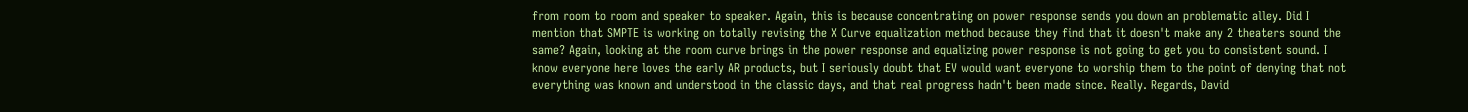from room to room and speaker to speaker. Again, this is because concentrating on power response sends you down an problematic alley. Did I mention that SMPTE is working on totally revising the X Curve equalization method because they find that it doesn't make any 2 theaters sound the same? Again, looking at the room curve brings in the power response and equalizing power response is not going to get you to consistent sound. I know everyone here loves the early AR products, but I seriously doubt that EV would want everyone to worship them to the point of denying that not everything was known and understood in the classic days, and that real progress hadn't been made since. Really. Regards, David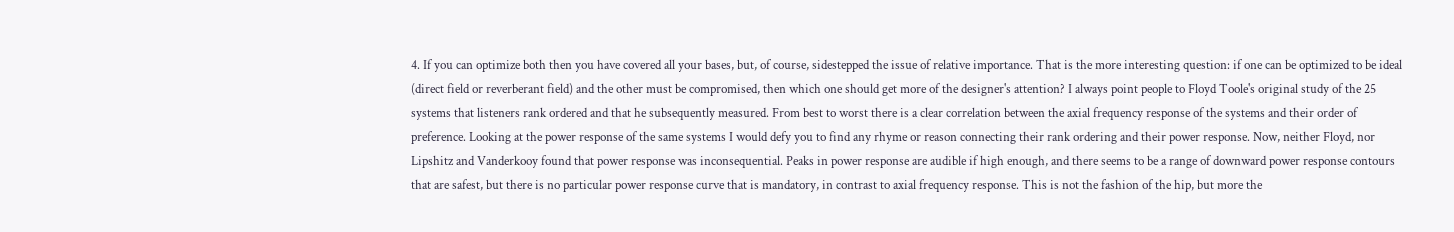4. If you can optimize both then you have covered all your bases, but, of course, sidestepped the issue of relative importance. That is the more interesting question: if one can be optimized to be ideal (direct field or reverberant field) and the other must be compromised, then which one should get more of the designer's attention? I always point people to Floyd Toole's original study of the 25 systems that listeners rank ordered and that he subsequently measured. From best to worst there is a clear correlation between the axial frequency response of the systems and their order of preference. Looking at the power response of the same systems I would defy you to find any rhyme or reason connecting their rank ordering and their power response. Now, neither Floyd, nor Lipshitz and Vanderkooy found that power response was inconsequential. Peaks in power response are audible if high enough, and there seems to be a range of downward power response contours that are safest, but there is no particular power response curve that is mandatory, in contrast to axial frequency response. This is not the fashion of the hip, but more the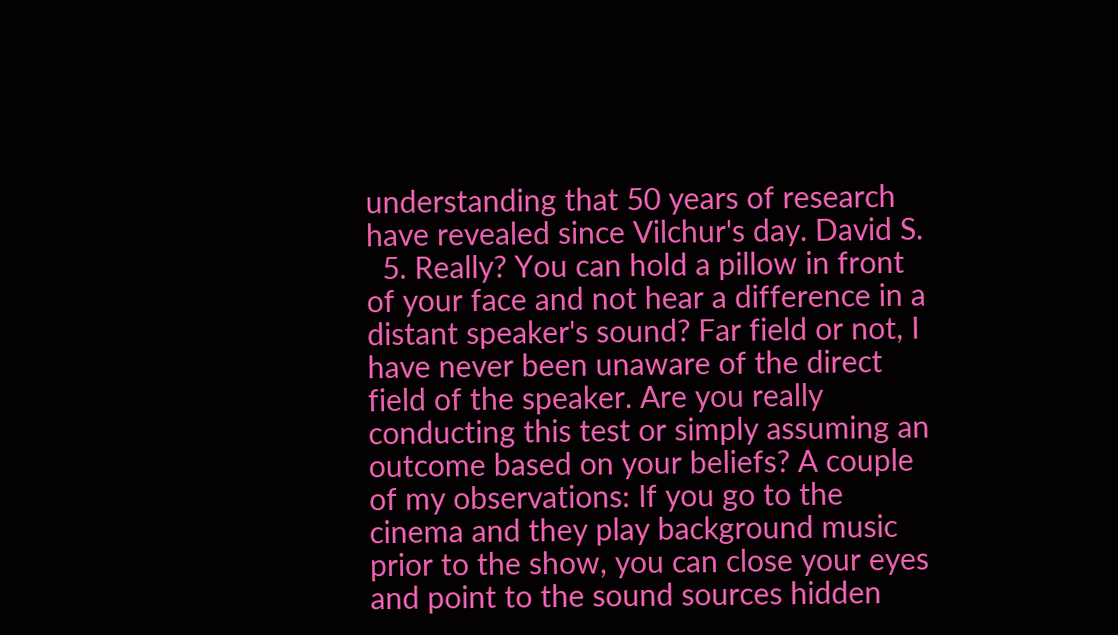understanding that 50 years of research have revealed since Vilchur's day. David S.
  5. Really? You can hold a pillow in front of your face and not hear a difference in a distant speaker's sound? Far field or not, I have never been unaware of the direct field of the speaker. Are you really conducting this test or simply assuming an outcome based on your beliefs? A couple of my observations: If you go to the cinema and they play background music prior to the show, you can close your eyes and point to the sound sources hidden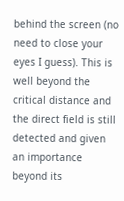behind the screen (no need to close your eyes I guess). This is well beyond the critical distance and the direct field is still detected and given an importance beyond its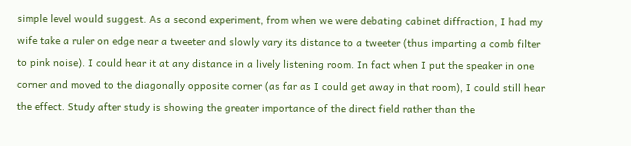simple level would suggest. As a second experiment, from when we were debating cabinet diffraction, I had my wife take a ruler on edge near a tweeter and slowly vary its distance to a tweeter (thus imparting a comb filter to pink noise). I could hear it at any distance in a lively listening room. In fact when I put the speaker in one corner and moved to the diagonally opposite corner (as far as I could get away in that room), I could still hear the effect. Study after study is showing the greater importance of the direct field rather than the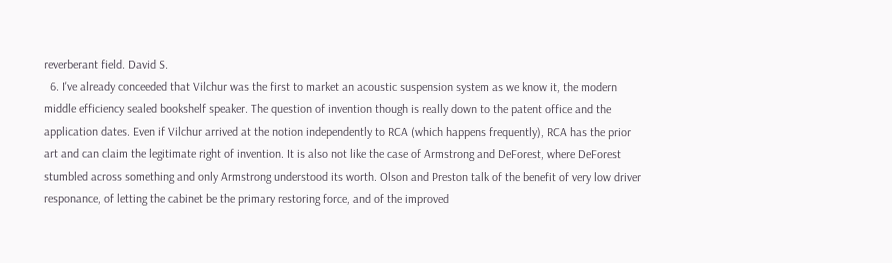reverberant field. David S.
  6. I've already conceeded that Vilchur was the first to market an acoustic suspension system as we know it, the modern middle efficiency sealed bookshelf speaker. The question of invention though is really down to the patent office and the application dates. Even if Vilchur arrived at the notion independently to RCA (which happens frequently), RCA has the prior art and can claim the legitimate right of invention. It is also not like the case of Armstrong and DeForest, where DeForest stumbled across something and only Armstrong understood its worth. Olson and Preston talk of the benefit of very low driver responance, of letting the cabinet be the primary restoring force, and of the improved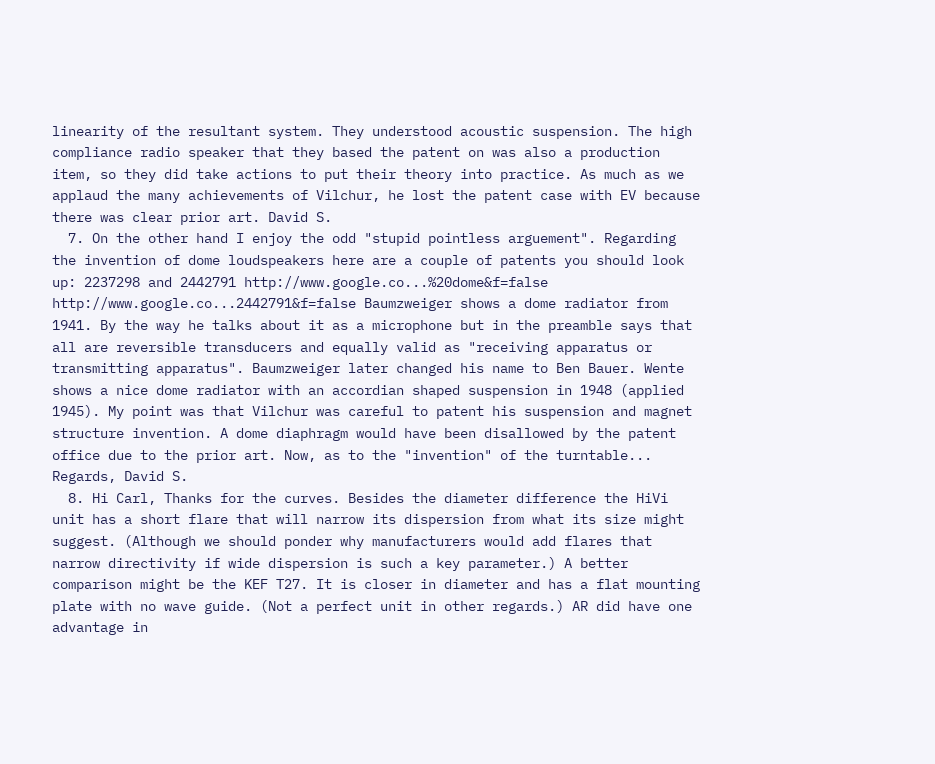linearity of the resultant system. They understood acoustic suspension. The high compliance radio speaker that they based the patent on was also a production item, so they did take actions to put their theory into practice. As much as we applaud the many achievements of Vilchur, he lost the patent case with EV because there was clear prior art. David S.
  7. On the other hand I enjoy the odd "stupid pointless arguement". Regarding the invention of dome loudspeakers here are a couple of patents you should look up: 2237298 and 2442791 http://www.google.co...%20dome&f=false http://www.google.co...2442791&f=false Baumzweiger shows a dome radiator from 1941. By the way he talks about it as a microphone but in the preamble says that all are reversible transducers and equally valid as "receiving apparatus or transmitting apparatus". Baumzweiger later changed his name to Ben Bauer. Wente shows a nice dome radiator with an accordian shaped suspension in 1948 (applied 1945). My point was that Vilchur was careful to patent his suspension and magnet structure invention. A dome diaphragm would have been disallowed by the patent office due to the prior art. Now, as to the "invention" of the turntable... Regards, David S.
  8. Hi Carl, Thanks for the curves. Besides the diameter difference the HiVi unit has a short flare that will narrow its dispersion from what its size might suggest. (Although we should ponder why manufacturers would add flares that narrow directivity if wide dispersion is such a key parameter.) A better comparison might be the KEF T27. It is closer in diameter and has a flat mounting plate with no wave guide. (Not a perfect unit in other regards.) AR did have one advantage in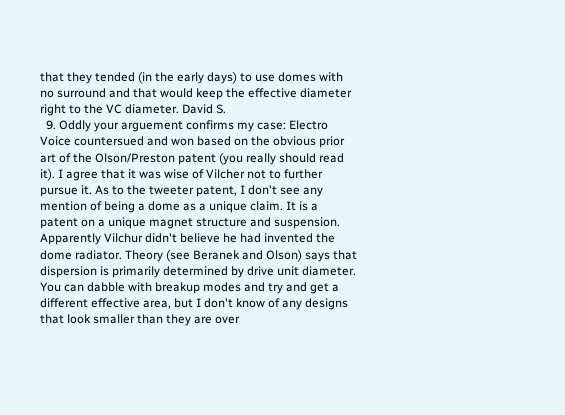that they tended (in the early days) to use domes with no surround and that would keep the effective diameter right to the VC diameter. David S.
  9. Oddly your arguement confirms my case: Electro Voice countersued and won based on the obvious prior art of the Olson/Preston patent (you really should read it). I agree that it was wise of Vilcher not to further pursue it. As to the tweeter patent, I don't see any mention of being a dome as a unique claim. It is a patent on a unique magnet structure and suspension. Apparently Vilchur didn't believe he had invented the dome radiator. Theory (see Beranek and Olson) says that dispersion is primarily determined by drive unit diameter. You can dabble with breakup modes and try and get a different effective area, but I don't know of any designs that look smaller than they are over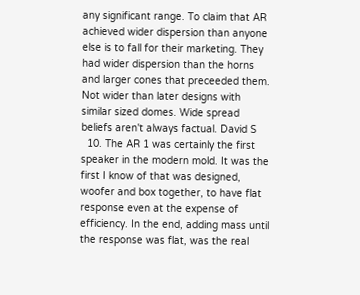any significant range. To claim that AR achieved wider dispersion than anyone else is to fall for their marketing. They had wider dispersion than the horns and larger cones that preceeded them. Not wider than later designs with similar sized domes. Wide spread beliefs aren't always factual. David S
  10. The AR 1 was certainly the first speaker in the modern mold. It was the first I know of that was designed, woofer and box together, to have flat response even at the expense of efficiency. In the end, adding mass until the response was flat, was the real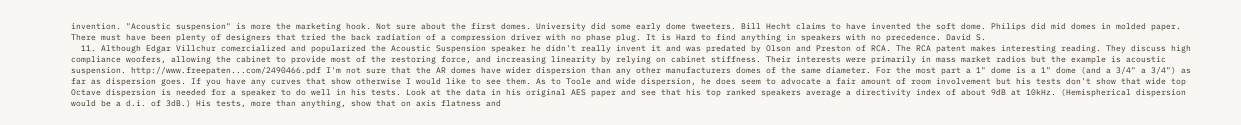invention. "Acoustic suspension" is more the marketing hook. Not sure about the first domes. University did some early dome tweeters. Bill Hecht claims to have invented the soft dome. Philips did mid domes in molded paper. There must have been plenty of designers that tried the back radiation of a compression driver with no phase plug. It is Hard to find anything in speakers with no precedence. David S.
  11. Although Edgar Villchur comercialized and popularized the Acoustic Suspension speaker he didn't really invent it and was predated by Olson and Preston of RCA. The RCA patent makes interesting reading. They discuss high compliance woofers, allowing the cabinet to provide most of the restoring force, and increasing linearity by relying on cabinet stiffness. Their interests were primarily in mass market radios but the example is acoustic suspension. http://www.freepaten...com/2490466.pdf I'm not sure that the AR domes have wider dispersion than any other manufacturers domes of the same diameter. For the most part a 1" dome is a 1" dome (and a 3/4" a 3/4") as far as dispersion goes. If you have any curves that show otherwise I would like to see them. As to Toole and wide dispersion, he does seem to advocate a fair amount of room involvement but his tests don't show that wide top Octave dispersion is needed for a speaker to do well in his tests. Look at the data in his original AES paper and see that his top ranked speakers average a directivity index of about 9dB at 10kHz. (Hemispherical dispersion would be a d.i. of 3dB.) His tests, more than anything, show that on axis flatness and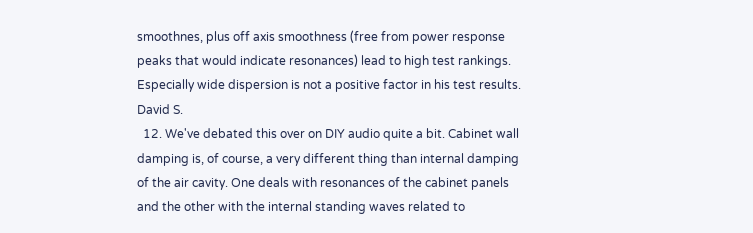smoothnes, plus off axis smoothness (free from power response peaks that would indicate resonances) lead to high test rankings. Especially wide dispersion is not a positive factor in his test results. David S.
  12. We've debated this over on DIY audio quite a bit. Cabinet wall damping is, of course, a very different thing than internal damping of the air cavity. One deals with resonances of the cabinet panels and the other with the internal standing waves related to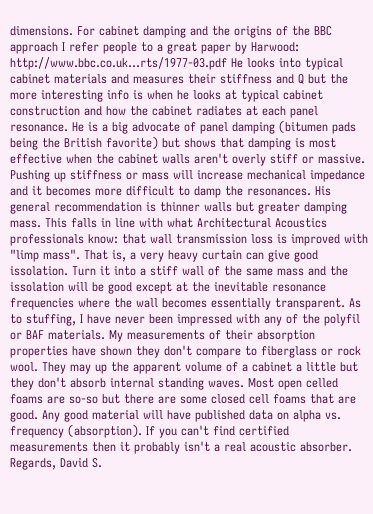dimensions. For cabinet damping and the origins of the BBC approach I refer people to a great paper by Harwood: http://www.bbc.co.uk...rts/1977-03.pdf He looks into typical cabinet materials and measures their stiffness and Q but the more interesting info is when he looks at typical cabinet construction and how the cabinet radiates at each panel resonance. He is a big advocate of panel damping (bitumen pads being the British favorite) but shows that damping is most effective when the cabinet walls aren't overly stiff or massive. Pushing up stiffness or mass will increase mechanical impedance and it becomes more difficult to damp the resonances. His general recommendation is thinner walls but greater damping mass. This falls in line with what Architectural Acoustics professionals know: that wall transmission loss is improved with "limp mass". That is, a very heavy curtain can give good issolation. Turn it into a stiff wall of the same mass and the issolation will be good except at the inevitable resonance frequencies where the wall becomes essentially transparent. As to stuffing, I have never been impressed with any of the polyfil or BAF materials. My measurements of their absorption properties have shown they don't compare to fiberglass or rock wool. They may up the apparent volume of a cabinet a little but they don't absorb internal standing waves. Most open celled foams are so-so but there are some closed cell foams that are good. Any good material will have published data on alpha vs. frequency (absorption). If you can't find certified measurements then it probably isn't a real acoustic absorber. Regards, David S.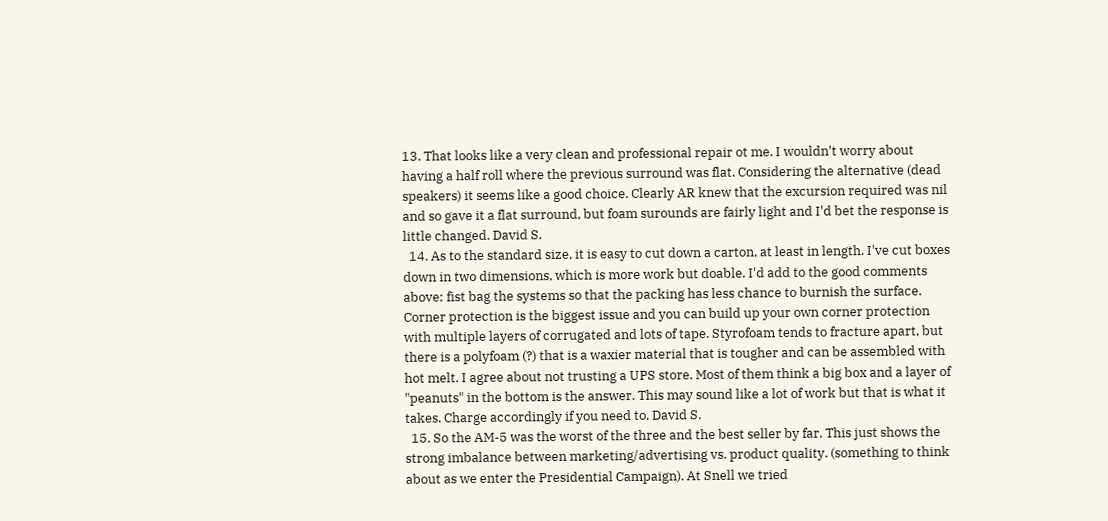13. That looks like a very clean and professional repair ot me. I wouldn't worry about having a half roll where the previous surround was flat. Considering the alternative (dead speakers) it seems like a good choice. Clearly AR knew that the excursion required was nil and so gave it a flat surround, but foam surounds are fairly light and I'd bet the response is little changed. David S.
  14. As to the standard size, it is easy to cut down a carton, at least in length. I've cut boxes down in two dimensions, which is more work but doable. I'd add to the good comments above: fist bag the systems so that the packing has less chance to burnish the surface. Corner protection is the biggest issue and you can build up your own corner protection with multiple layers of corrugated and lots of tape. Styrofoam tends to fracture apart, but there is a polyfoam (?) that is a waxier material that is tougher and can be assembled with hot melt. I agree about not trusting a UPS store. Most of them think a big box and a layer of "peanuts" in the bottom is the answer. This may sound like a lot of work but that is what it takes. Charge accordingly if you need to. David S.
  15. So the AM-5 was the worst of the three and the best seller by far. This just shows the strong imbalance between marketing/advertising vs. product quality. (something to think about as we enter the Presidential Campaign). At Snell we tried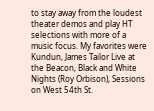to stay away from the loudest theater demos and play HT selections with more of a music focus. My favorites were Kundun, James Tailor Live at the Beacon, Black and White Nights (Roy Orbison), Sessions on West 54th St.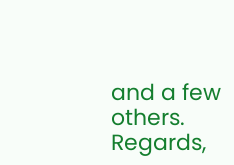and a few others. Regards,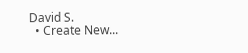David S.
  • Create New...